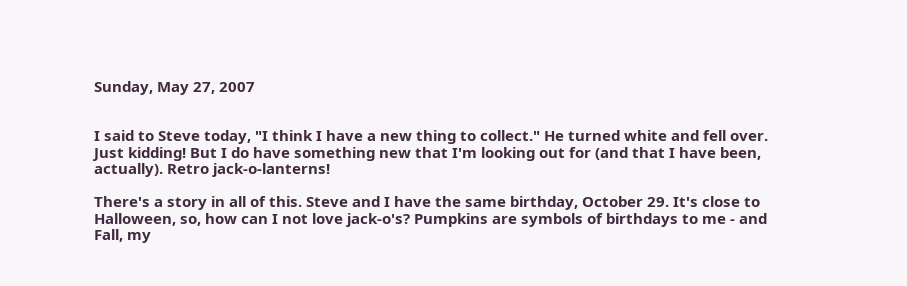Sunday, May 27, 2007


I said to Steve today, "I think I have a new thing to collect." He turned white and fell over. Just kidding! But I do have something new that I'm looking out for (and that I have been, actually). Retro jack-o-lanterns!

There's a story in all of this. Steve and I have the same birthday, October 29. It's close to Halloween, so, how can I not love jack-o's? Pumpkins are symbols of birthdays to me - and Fall, my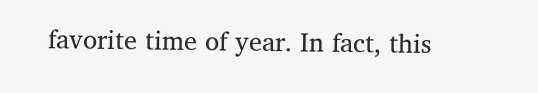favorite time of year. In fact, this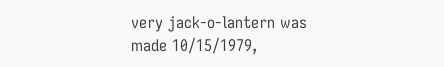very jack-o-lantern was made 10/15/1979,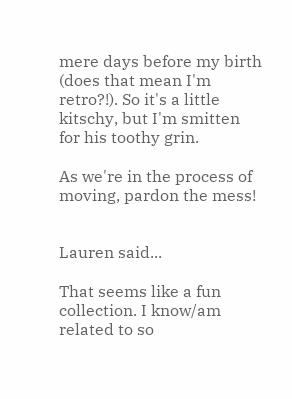mere days before my birth (does that mean I'm retro?!). So it's a little kitschy, but I'm smitten for his toothy grin.

As we're in the process of moving, pardon the mess!


Lauren said...

That seems like a fun collection. I know/am related to so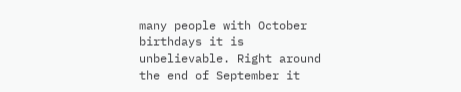many people with October birthdays it is unbelievable. Right around the end of September it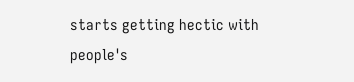starts getting hectic with people's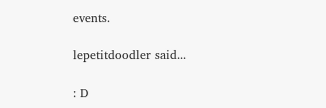events.

lepetitdoodler said...

: D